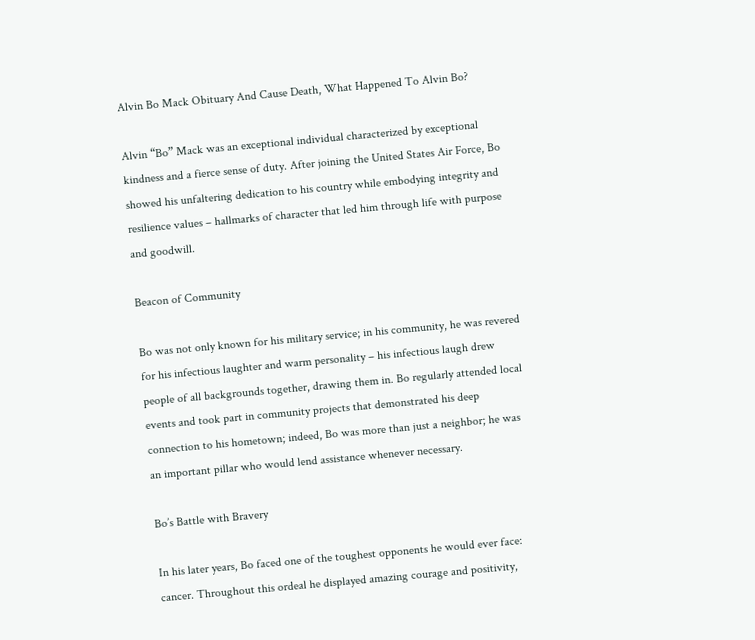Alvin Bo Mack Obituary And Cause Death, What Happened To Alvin Bo?

Alvin “Bo” Mack was an exceptional individual characterized by exceptional kindness and a fierce sense of duty. After joining the United States Air Force, Bo showed his unfaltering dedication to his country while embodying integrity and resilience values – hallmarks of character that led him through life with purpose and goodwill.

Beacon of Community

Bo was not only known for his military service; in his community, he was revered for his infectious laughter and warm personality – his infectious laugh drew people of all backgrounds together, drawing them in. Bo regularly attended local events and took part in community projects that demonstrated his deep connection to his hometown; indeed, Bo was more than just a neighbor; he was an important pillar who would lend assistance whenever necessary.

Bo’s Battle with Bravery

In his later years, Bo faced one of the toughest opponents he would ever face: cancer. Throughout this ordeal he displayed amazing courage and positivity,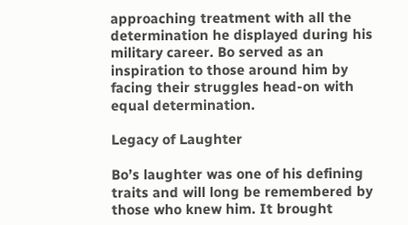approaching treatment with all the determination he displayed during his military career. Bo served as an inspiration to those around him by facing their struggles head-on with equal determination.

Legacy of Laughter

Bo’s laughter was one of his defining traits and will long be remembered by those who knew him. It brought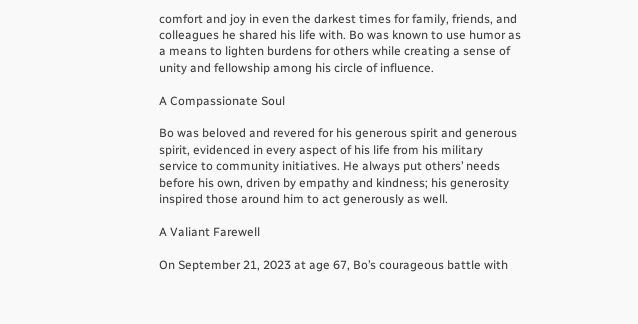comfort and joy in even the darkest times for family, friends, and colleagues he shared his life with. Bo was known to use humor as a means to lighten burdens for others while creating a sense of unity and fellowship among his circle of influence.

A Compassionate Soul

Bo was beloved and revered for his generous spirit and generous spirit, evidenced in every aspect of his life from his military service to community initiatives. He always put others’ needs before his own, driven by empathy and kindness; his generosity inspired those around him to act generously as well.

A Valiant Farewell

On September 21, 2023 at age 67, Bo’s courageous battle with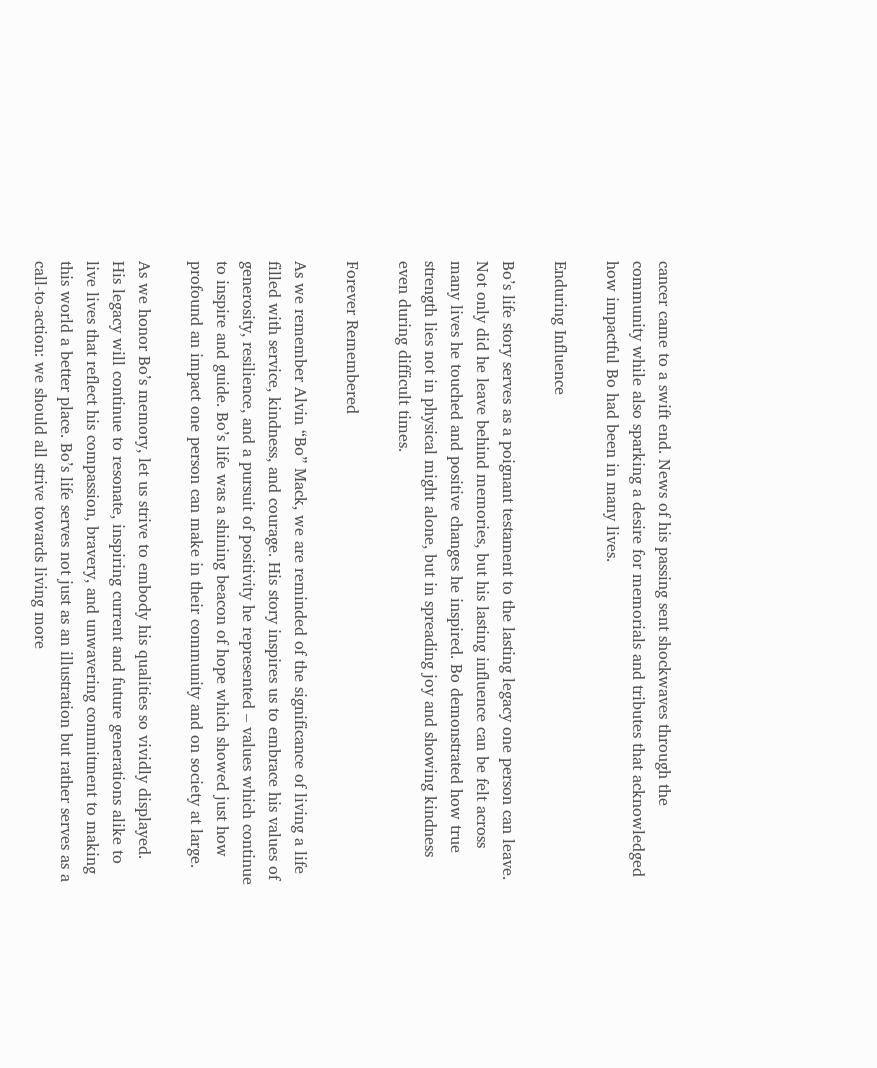cancer came to a swift end. News of his passing sent shockwaves through the community while also sparking a desire for memorials and tributes that acknowledged how impactful Bo had been in many lives.

Enduring Influence

Bo’s life story serves as a poignant testament to the lasting legacy one person can leave. Not only did he leave behind memories, but his lasting influence can be felt across many lives he touched and positive changes he inspired. Bo demonstrated how true strength lies not in physical might alone, but in spreading joy and showing kindness even during difficult times.

Forever Remembered

As we remember Alvin “Bo” Mack, we are reminded of the significance of living a life filled with service, kindness, and courage. His story inspires us to embrace his values of generosity, resilience, and a pursuit of positivity he represented – values which continue to inspire and guide. Bo’s life was a shining beacon of hope which showed just how profound an impact one person can make in their community and on society at large.

As we honor Bo’s memory, let us strive to embody his qualities so vividly displayed. His legacy will continue to resonate, inspiring current and future generations alike to live lives that reflect his compassion, bravery, and unwavering commitment to making this world a better place. Bo’s life serves not just as an illustration but rather serves as a call-to-action: we should all strive towards living more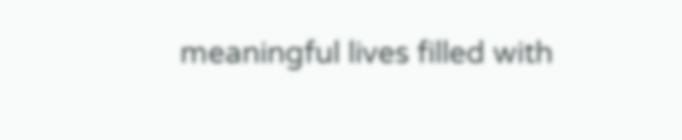meaningful lives filled with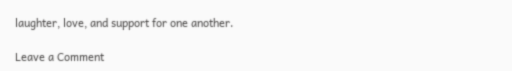laughter, love, and support for one another.

Leave a Comment